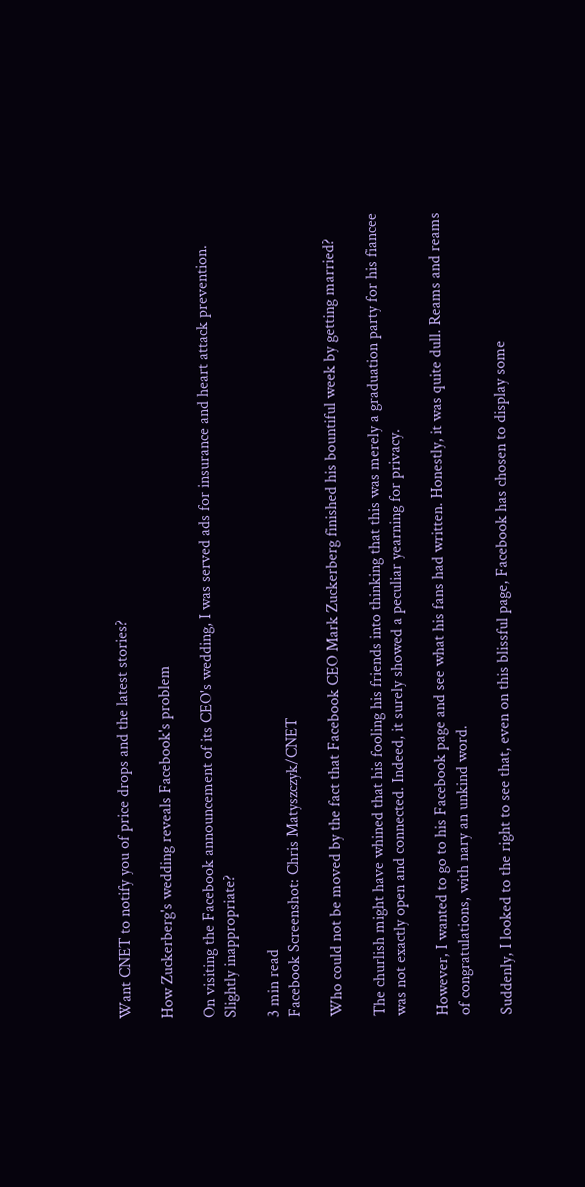Want CNET to notify you of price drops and the latest stories?

How Zuckerberg's wedding reveals Facebook's problem

On visiting the Facebook announcement of its CEO's wedding, I was served ads for insurance and heart attack prevention. Slightly inappropriate?

3 min read
Facebook Screenshot: Chris Matyszczyk/CNET

Who could not be moved by the fact that Facebook CEO Mark Zuckerberg finished his bountiful week by getting married?

The churlish might have whined that his fooling his friends into thinking that this was merely a graduation party for his fiancee was not exactly open and connected. Indeed, it surely showed a peculiar yearning for privacy.

However, I wanted to go to his Facebook page and see what his fans had written. Honestly, it was quite dull. Reams and reams of congratulations, with nary an unkind word.

Suddenly, I looked to the right to see that, even on this blissful page, Facebook has chosen to display some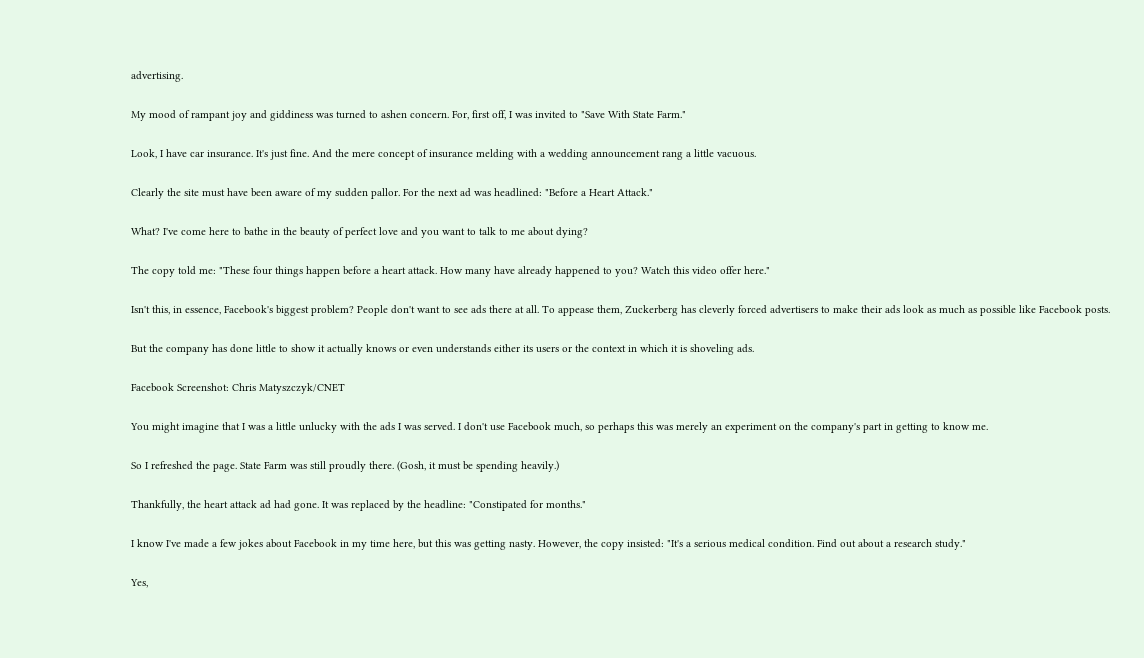advertising.

My mood of rampant joy and giddiness was turned to ashen concern. For, first off, I was invited to "Save With State Farm."

Look, I have car insurance. It's just fine. And the mere concept of insurance melding with a wedding announcement rang a little vacuous.

Clearly the site must have been aware of my sudden pallor. For the next ad was headlined: "Before a Heart Attack."

What? I've come here to bathe in the beauty of perfect love and you want to talk to me about dying?

The copy told me: "These four things happen before a heart attack. How many have already happened to you? Watch this video offer here."

Isn't this, in essence, Facebook's biggest problem? People don't want to see ads there at all. To appease them, Zuckerberg has cleverly forced advertisers to make their ads look as much as possible like Facebook posts.

But the company has done little to show it actually knows or even understands either its users or the context in which it is shoveling ads.

Facebook Screenshot: Chris Matyszczyk/CNET

You might imagine that I was a little unlucky with the ads I was served. I don't use Facebook much, so perhaps this was merely an experiment on the company's part in getting to know me.

So I refreshed the page. State Farm was still proudly there. (Gosh, it must be spending heavily.)

Thankfully, the heart attack ad had gone. It was replaced by the headline: "Constipated for months."

I know I've made a few jokes about Facebook in my time here, but this was getting nasty. However, the copy insisted: "It's a serious medical condition. Find out about a research study."

Yes,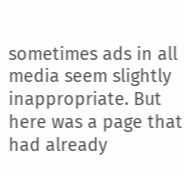sometimes ads in all media seem slightly inappropriate. But here was a page that had already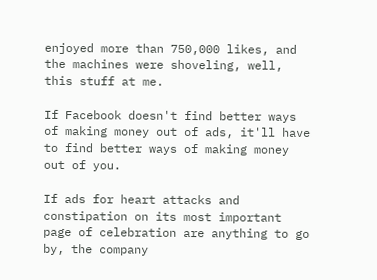enjoyed more than 750,000 likes, and the machines were shoveling, well, this stuff at me.

If Facebook doesn't find better ways of making money out of ads, it'll have to find better ways of making money out of you.

If ads for heart attacks and constipation on its most important page of celebration are anything to go by, the company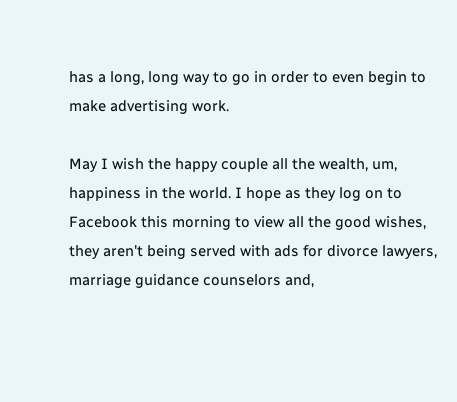has a long, long way to go in order to even begin to make advertising work.

May I wish the happy couple all the wealth, um, happiness in the world. I hope as they log on to Facebook this morning to view all the good wishes, they aren't being served with ads for divorce lawyers, marriage guidance counselors and,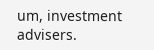um, investment advisers.